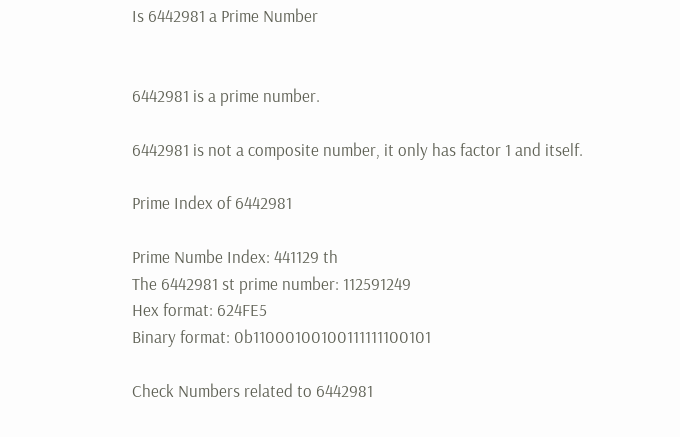Is 6442981 a Prime Number


6442981 is a prime number.

6442981 is not a composite number, it only has factor 1 and itself.

Prime Index of 6442981

Prime Numbe Index: 441129 th
The 6442981 st prime number: 112591249
Hex format: 624FE5
Binary format: 0b11000100100111111100101

Check Numbers related to 6442981